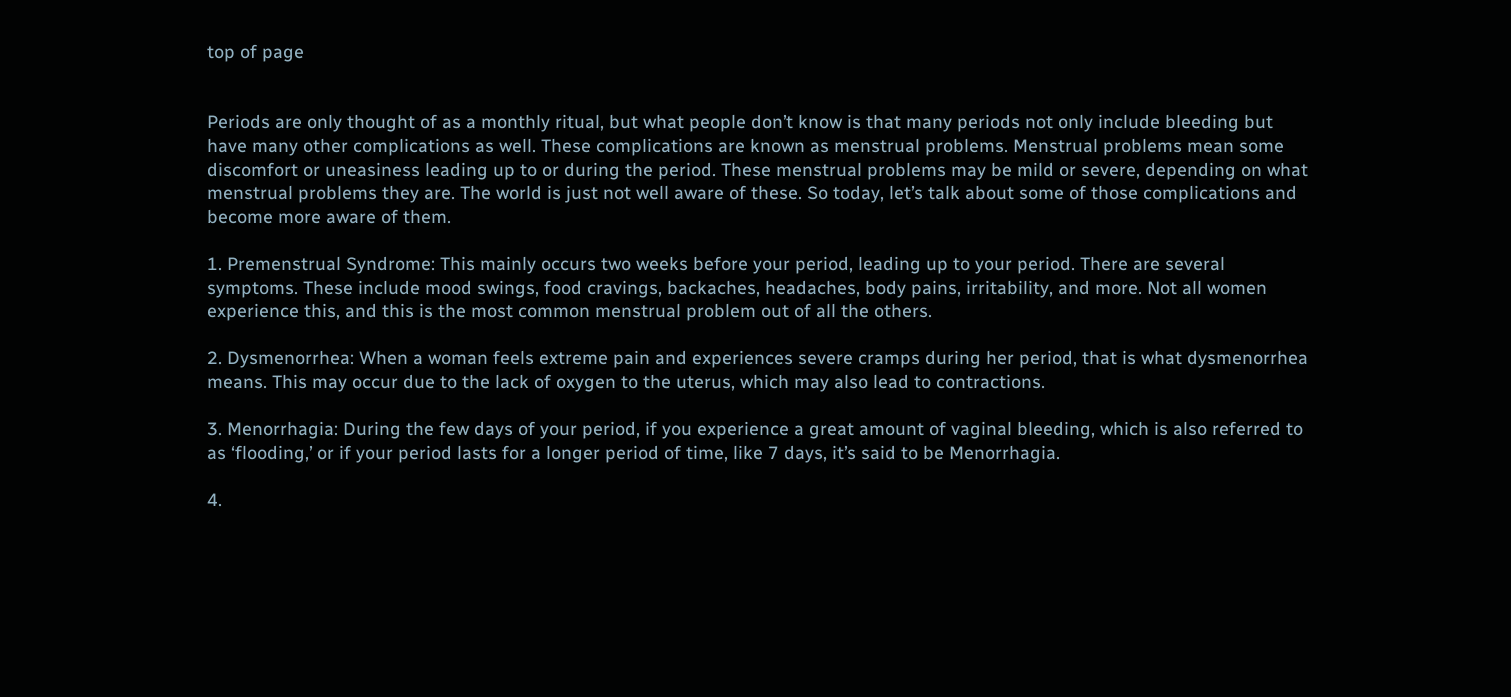top of page


Periods are only thought of as a monthly ritual, but what people don’t know is that many periods not only include bleeding but have many other complications as well. These complications are known as menstrual problems. Menstrual problems mean some discomfort or uneasiness leading up to or during the period. These menstrual problems may be mild or severe, depending on what menstrual problems they are. The world is just not well aware of these. So today, let’s talk about some of those complications and become more aware of them.

1. Premenstrual Syndrome: This mainly occurs two weeks before your period, leading up to your period. There are several symptoms. These include mood swings, food cravings, backaches, headaches, body pains, irritability, and more. Not all women experience this, and this is the most common menstrual problem out of all the others.

2. Dysmenorrhea: When a woman feels extreme pain and experiences severe cramps during her period, that is what dysmenorrhea means. This may occur due to the lack of oxygen to the uterus, which may also lead to contractions.

3. Menorrhagia: During the few days of your period, if you experience a great amount of vaginal bleeding, which is also referred to as ‘flooding,’ or if your period lasts for a longer period of time, like 7 days, it’s said to be Menorrhagia.

4.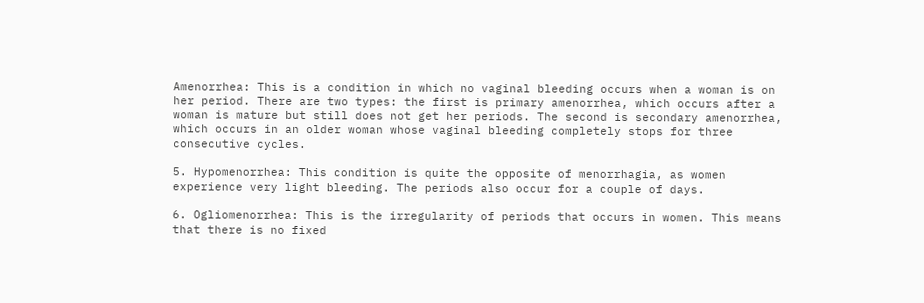Amenorrhea: This is a condition in which no vaginal bleeding occurs when a woman is on her period. There are two types: the first is primary amenorrhea, which occurs after a woman is mature but still does not get her periods. The second is secondary amenorrhea, which occurs in an older woman whose vaginal bleeding completely stops for three consecutive cycles.

5. Hypomenorrhea: This condition is quite the opposite of menorrhagia, as women experience very light bleeding. The periods also occur for a couple of days.

6. Ogliomenorrhea: This is the irregularity of periods that occurs in women. This means that there is no fixed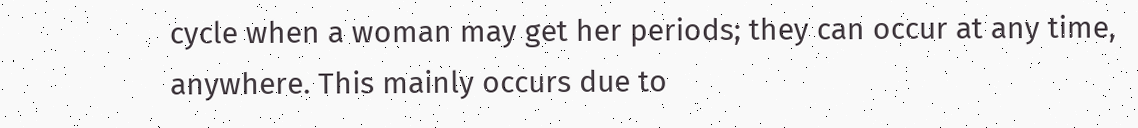cycle when a woman may get her periods; they can occur at any time, anywhere. This mainly occurs due to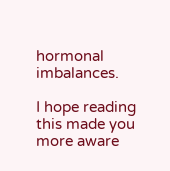hormonal imbalances.

I hope reading this made you more aware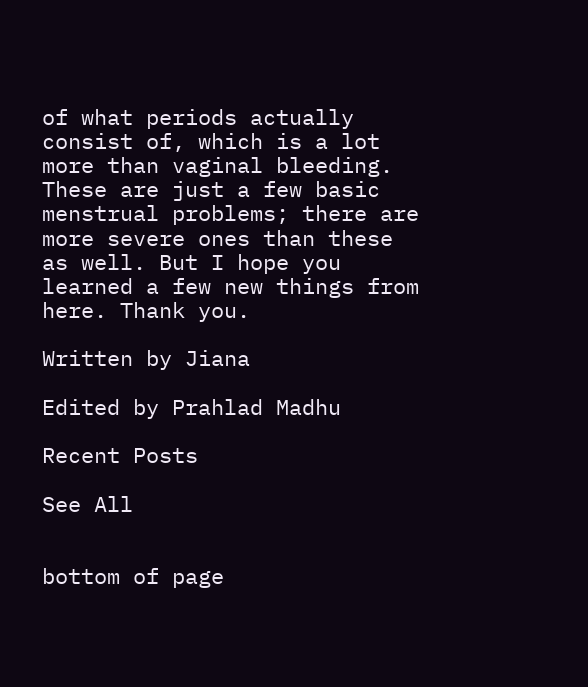of what periods actually consist of, which is a lot more than vaginal bleeding. These are just a few basic menstrual problems; there are more severe ones than these as well. But I hope you learned a few new things from here. Thank you.

Written by Jiana

Edited by Prahlad Madhu

Recent Posts

See All


bottom of page